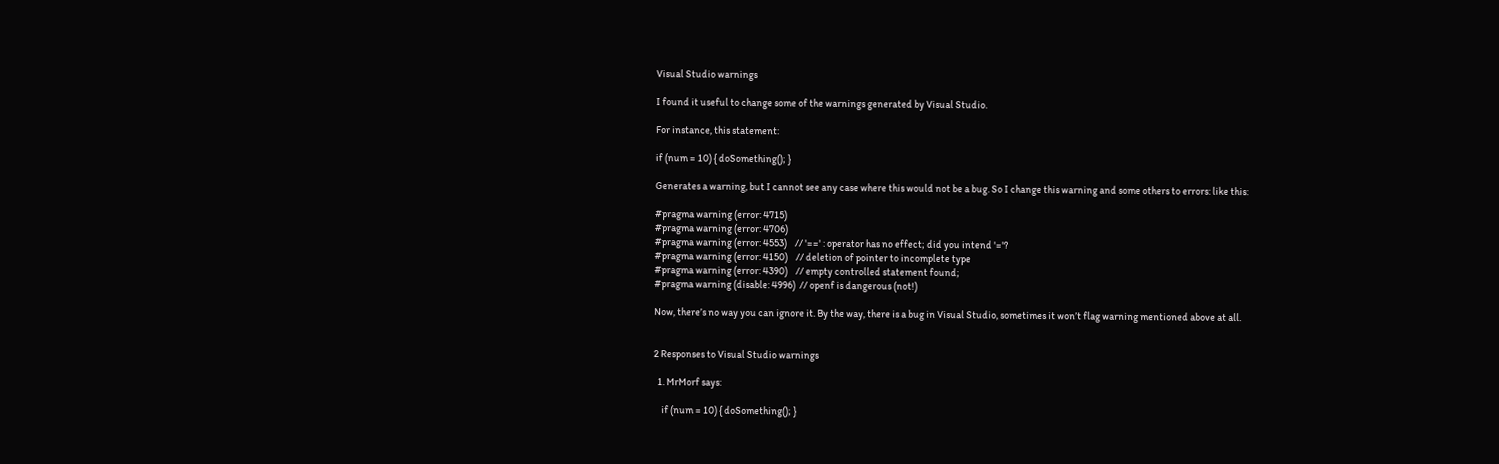Visual Studio warnings

I found it useful to change some of the warnings generated by Visual Studio.

For instance, this statement:

if (num = 10) { doSomething(); }

Generates a warning, but I cannot see any case where this would not be a bug. So I change this warning and some others to errors: like this:

#pragma warning (error: 4715)
#pragma warning (error: 4706)
#pragma warning (error: 4553)    // '==' : operator has no effect; did you intend '='?
#pragma warning (error: 4150)    // deletion of pointer to incomplete type
#pragma warning (error: 4390)    // empty controlled statement found;
#pragma warning (disable: 4996)  // openf is dangerous (not!)

Now, there’s no way you can ignore it. By the way, there is a bug in Visual Studio, sometimes it won’t flag warning mentioned above at all.


2 Responses to Visual Studio warnings

  1. MrMorf says:

    if (num = 10) { doSomething(); }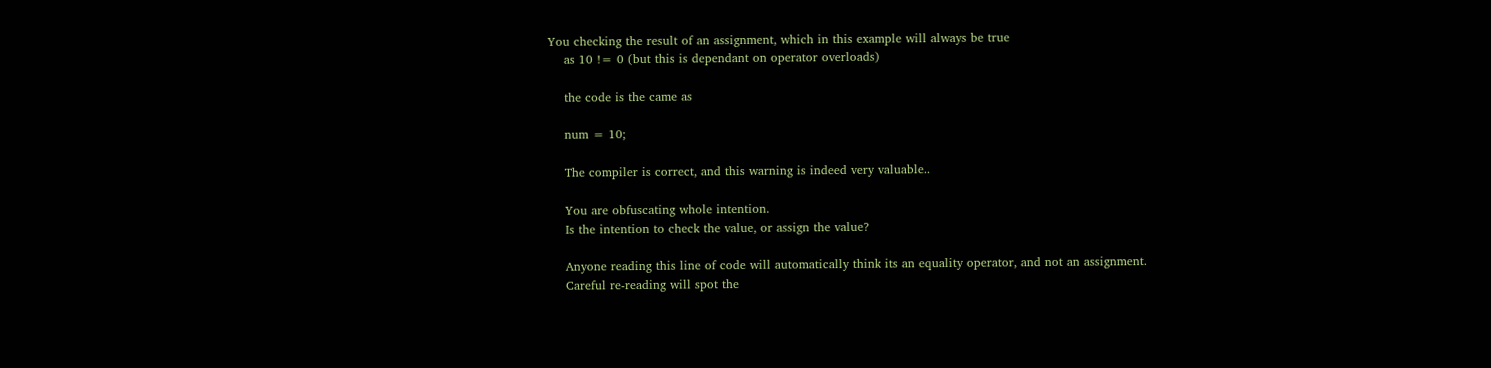You checking the result of an assignment, which in this example will always be true
    as 10 != 0 (but this is dependant on operator overloads)

    the code is the came as

    num = 10;

    The compiler is correct, and this warning is indeed very valuable..

    You are obfuscating whole intention.
    Is the intention to check the value, or assign the value?

    Anyone reading this line of code will automatically think its an equality operator, and not an assignment.
    Careful re-reading will spot the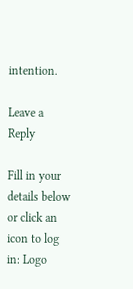intention.

Leave a Reply

Fill in your details below or click an icon to log in: Logo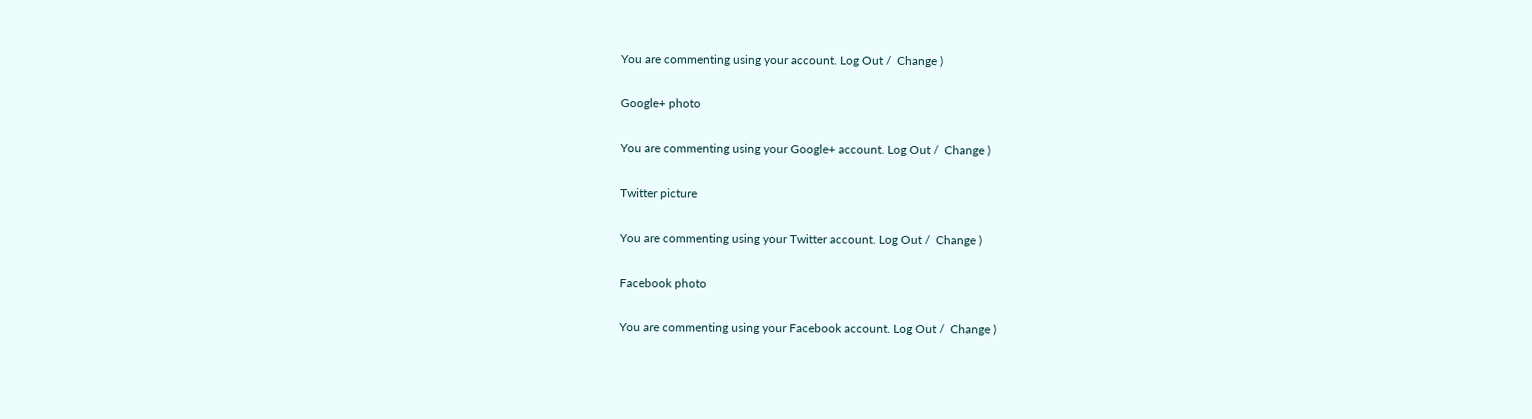You are commenting using your account. Log Out /  Change )

Google+ photo

You are commenting using your Google+ account. Log Out /  Change )

Twitter picture

You are commenting using your Twitter account. Log Out /  Change )

Facebook photo

You are commenting using your Facebook account. Log Out /  Change )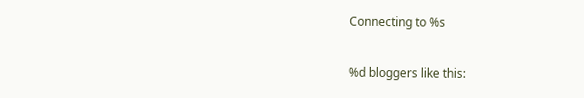Connecting to %s

%d bloggers like this: